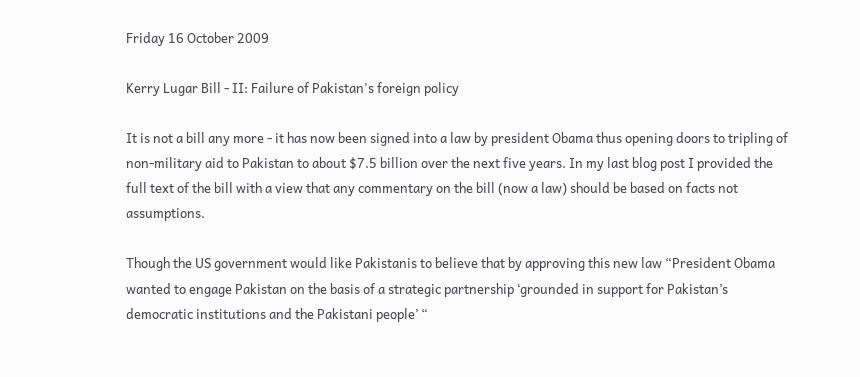Friday 16 October 2009

Kerry Lugar Bill - II: Failure of Pakistan's foreign policy

It is not a bill any more - it has now been signed into a law by president Obama thus opening doors to tripling of non-military aid to Pakistan to about $7.5 billion over the next five years. In my last blog post I provided the full text of the bill with a view that any commentary on the bill (now a law) should be based on facts not assumptions.

Though the US government would like Pakistanis to believe that by approving this new law “President Obama wanted to engage Pakistan on the basis of a strategic partnership ‘grounded in support for Pakistan’s democratic institutions and the Pakistani people’ “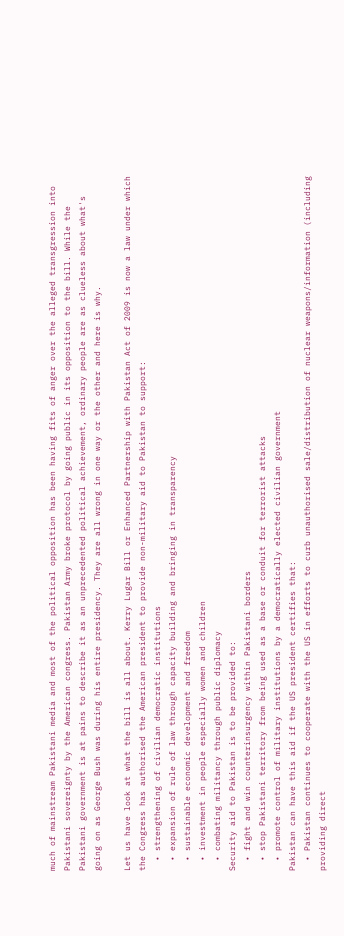much of mainstream Pakistani media and most of the political opposition has been having fits of anger over the alleged transgression into Pakistani sovereignty by the American congress. Pakistan Army broke protocol by going public in its opposition to the bill. While the Pakistani government is at pains to describe it as an unprecedented political achievement, ordinary people are as clueless about what's going on as George Bush was during his entire presidency. They are all wrong in one way or the other and here is why.

Let us have look at what the bill is all about. Kerry Lugar Bill or Enhanced Partnership with Pakistan Act of 2009 is now a law under which the Congress has authorised the American president to provide non-military aid to Pakistan to support:
  • strengthening of civilian democratic institutions
  • expansion of rule of law through capacity building and bringing in transparency
  • sustainable economic development and freedom
  • investment in people especially women and children
  • combating militancy through public diplomacy
Security aid to Pakistan is to be provided to:
  • fight and win counterinsurgency within Pakistani borders
  • stop Pakistani territory from being used as a base or conduit for terrorist attacks
  • promote control of military institutions by a democratically elected civilian government
Pakistan can have this aid if the US president certifies that:
  • Pakistan continues to cooperate with the US in efforts to curb unauthorised sale/distribution of nuclear weapons/information (including providing direct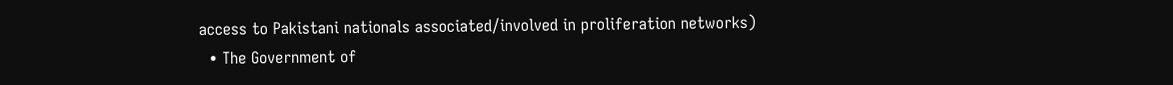access to Pakistani nationals associated/involved in proliferation networks)
  • The Government of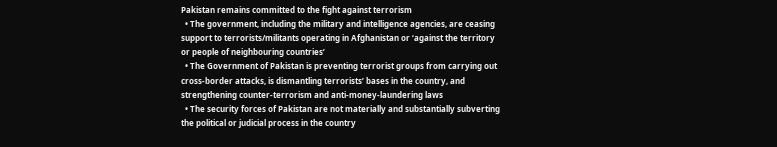Pakistan remains committed to the fight against terrorism
  • The government, including the military and intelligence agencies, are ceasing support to terrorists/militants operating in Afghanistan or ‘against the territory or people of neighbouring countries’
  • The Government of Pakistan is preventing terrorist groups from carrying out cross-border attacks, is dismantling terrorists’ bases in the country, and strengthening counter-terrorism and anti-money-laundering laws
  • The security forces of Pakistan are not materially and substantially subverting the political or judicial process in the country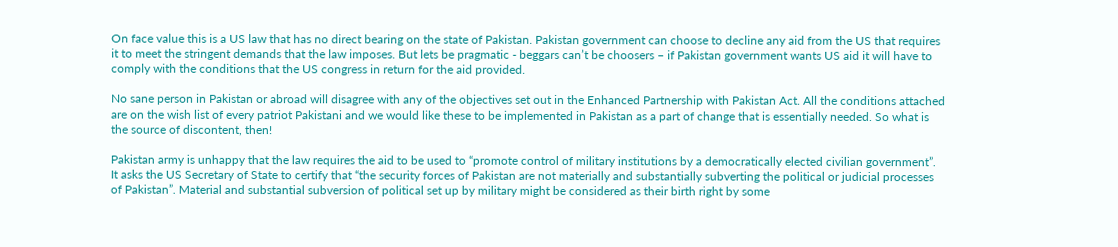On face value this is a US law that has no direct bearing on the state of Pakistan. Pakistan government can choose to decline any aid from the US that requires it to meet the stringent demands that the law imposes. But lets be pragmatic - beggars can’t be choosers – if Pakistan government wants US aid it will have to comply with the conditions that the US congress in return for the aid provided.

No sane person in Pakistan or abroad will disagree with any of the objectives set out in the Enhanced Partnership with Pakistan Act. All the conditions attached are on the wish list of every patriot Pakistani and we would like these to be implemented in Pakistan as a part of change that is essentially needed. So what is the source of discontent, then!

Pakistan army is unhappy that the law requires the aid to be used to “promote control of military institutions by a democratically elected civilian government”. It asks the US Secretary of State to certify that “the security forces of Pakistan are not materially and substantially subverting the political or judicial processes of Pakistan”. Material and substantial subversion of political set up by military might be considered as their birth right by some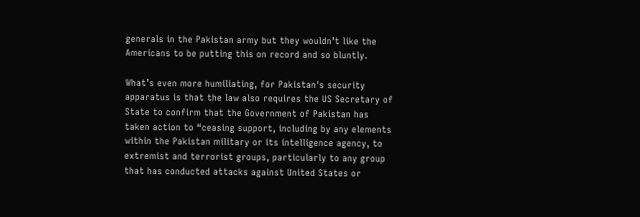generals in the Pakistan army but they wouldn’t like the Americans to be putting this on record and so bluntly.

What’s even more humiliating, for Pakistan's security apparatus is that the law also requires the US Secretary of State to confirm that the Government of Pakistan has taken action to “ceasing support, including by any elements within the Pakistan military or its intelligence agency, to extremist and terrorist groups, particularly to any group that has conducted attacks against United States or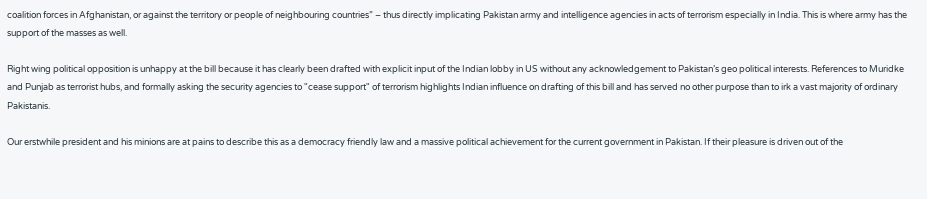coalition forces in Afghanistan, or against the territory or people of neighbouring countries” – thus directly implicating Pakistan army and intelligence agencies in acts of terrorism especially in India. This is where army has the support of the masses as well.

Right wing political opposition is unhappy at the bill because it has clearly been drafted with explicit input of the Indian lobby in US without any acknowledgement to Pakistan’s geo political interests. References to Muridke and Punjab as terrorist hubs, and formally asking the security agencies to "cease support" of terrorism highlights Indian influence on drafting of this bill and has served no other purpose than to irk a vast majority of ordinary Pakistanis.

Our erstwhile president and his minions are at pains to describe this as a democracy friendly law and a massive political achievement for the current government in Pakistan. If their pleasure is driven out of the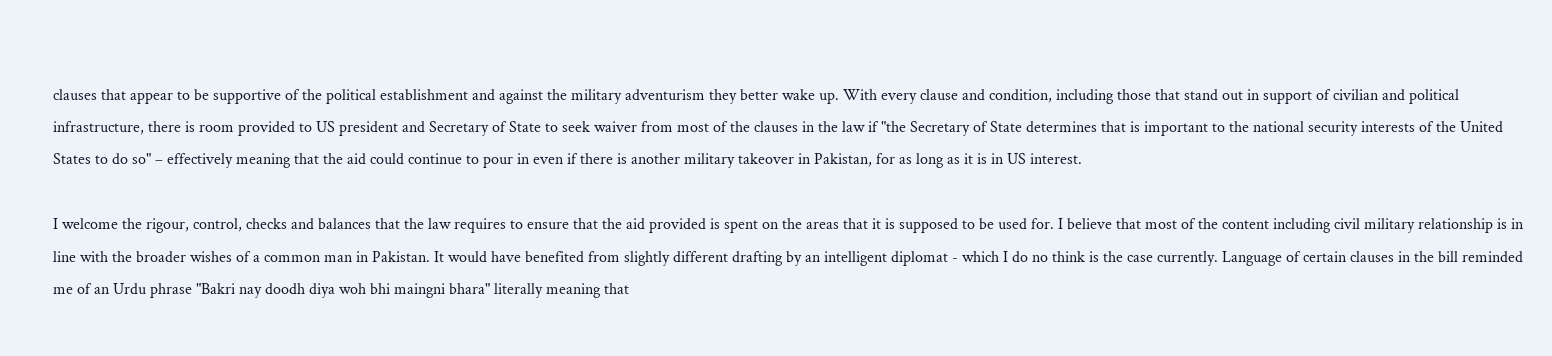clauses that appear to be supportive of the political establishment and against the military adventurism they better wake up. With every clause and condition, including those that stand out in support of civilian and political infrastructure, there is room provided to US president and Secretary of State to seek waiver from most of the clauses in the law if "the Secretary of State determines that is important to the national security interests of the United States to do so" – effectively meaning that the aid could continue to pour in even if there is another military takeover in Pakistan, for as long as it is in US interest.

I welcome the rigour, control, checks and balances that the law requires to ensure that the aid provided is spent on the areas that it is supposed to be used for. I believe that most of the content including civil military relationship is in line with the broader wishes of a common man in Pakistan. It would have benefited from slightly different drafting by an intelligent diplomat - which I do no think is the case currently. Language of certain clauses in the bill reminded me of an Urdu phrase "Bakri nay doodh diya woh bhi maingni bhara" literally meaning that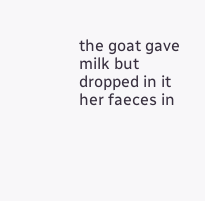the goat gave milk but dropped in it her faeces in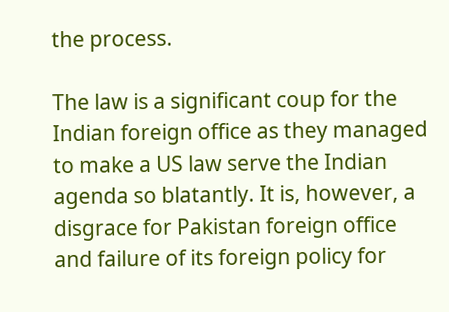the process.

The law is a significant coup for the Indian foreign office as they managed to make a US law serve the Indian agenda so blatantly. It is, however, a disgrace for Pakistan foreign office and failure of its foreign policy for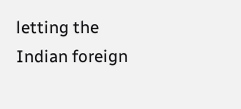letting the Indian foreign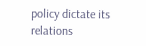policy dictate its relations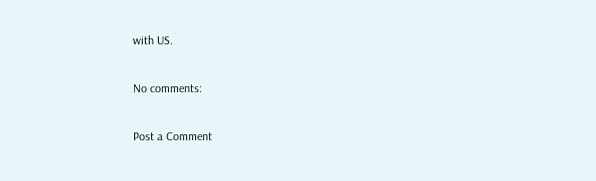with US.

No comments:

Post a Comment